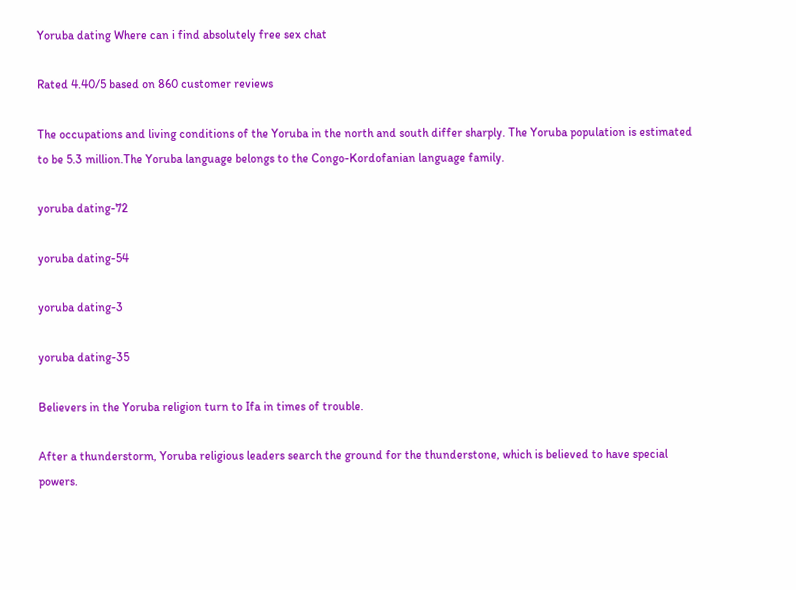Yoruba dating Where can i find absolutely free sex chat

Rated 4.40/5 based on 860 customer reviews

The occupations and living conditions of the Yoruba in the north and south differ sharply. The Yoruba population is estimated to be 5.3 million.The Yoruba language belongs to the Congo-Kordofanian language family.

yoruba dating-72

yoruba dating-54

yoruba dating-3

yoruba dating-35

Believers in the Yoruba religion turn to Ifa in times of trouble.

After a thunderstorm, Yoruba religious leaders search the ground for the thunderstone, which is believed to have special powers.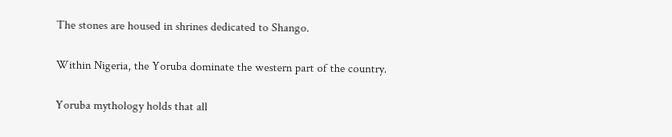The stones are housed in shrines dedicated to Shango.

Within Nigeria, the Yoruba dominate the western part of the country.

Yoruba mythology holds that all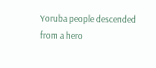Yoruba people descended from a hero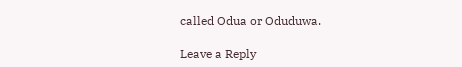called Odua or Oduduwa.

Leave a Reply